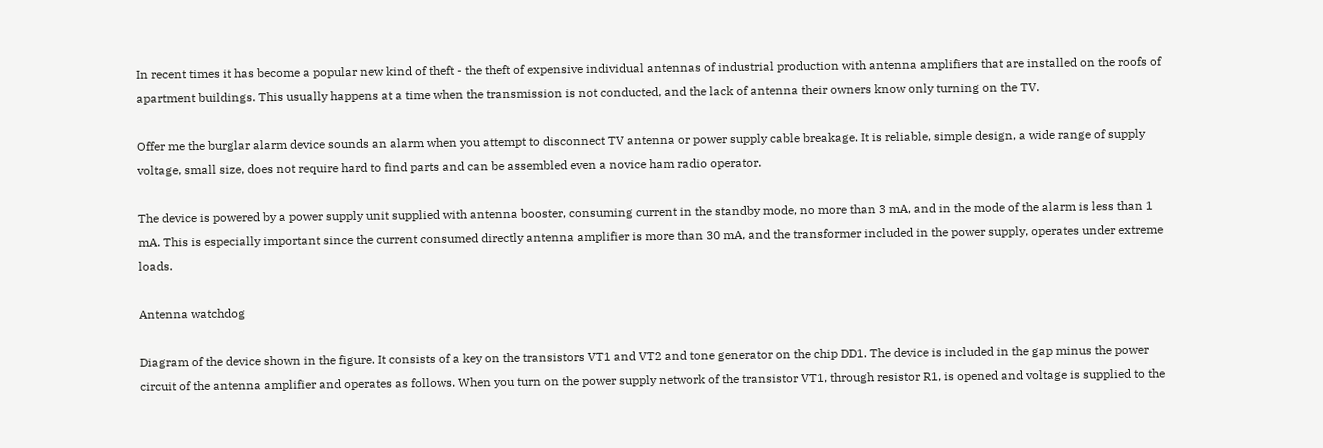In recent times it has become a popular new kind of theft - the theft of expensive individual antennas of industrial production with antenna amplifiers that are installed on the roofs of apartment buildings. This usually happens at a time when the transmission is not conducted, and the lack of antenna their owners know only turning on the TV.

Offer me the burglar alarm device sounds an alarm when you attempt to disconnect TV antenna or power supply cable breakage. It is reliable, simple design, a wide range of supply voltage, small size, does not require hard to find parts and can be assembled even a novice ham radio operator.

The device is powered by a power supply unit supplied with antenna booster, consuming current in the standby mode, no more than 3 mA, and in the mode of the alarm is less than 1 mA. This is especially important since the current consumed directly antenna amplifier is more than 30 mA, and the transformer included in the power supply, operates under extreme loads.

Antenna watchdog

Diagram of the device shown in the figure. It consists of a key on the transistors VT1 and VT2 and tone generator on the chip DD1. The device is included in the gap minus the power circuit of the antenna amplifier and operates as follows. When you turn on the power supply network of the transistor VT1, through resistor R1, is opened and voltage is supplied to the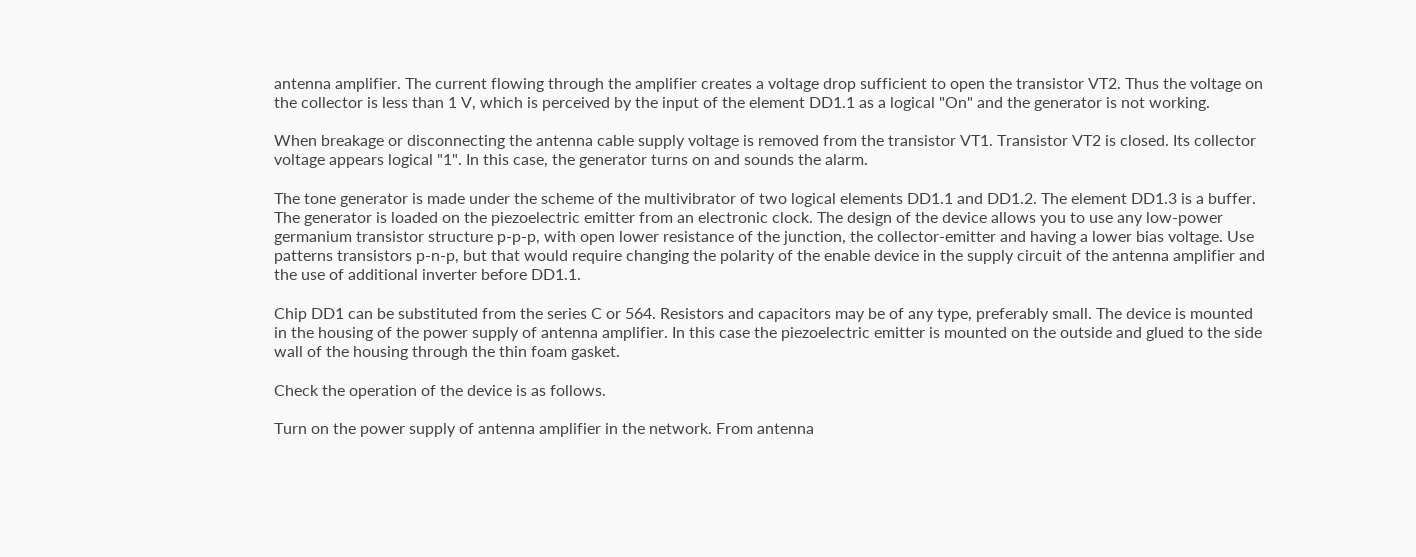antenna amplifier. The current flowing through the amplifier creates a voltage drop sufficient to open the transistor VT2. Thus the voltage on the collector is less than 1 V, which is perceived by the input of the element DD1.1 as a logical "On" and the generator is not working.

When breakage or disconnecting the antenna cable supply voltage is removed from the transistor VT1. Transistor VT2 is closed. Its collector voltage appears logical "1". In this case, the generator turns on and sounds the alarm.

The tone generator is made under the scheme of the multivibrator of two logical elements DD1.1 and DD1.2. The element DD1.3 is a buffer. The generator is loaded on the piezoelectric emitter from an electronic clock. The design of the device allows you to use any low-power germanium transistor structure p-p-p, with open lower resistance of the junction, the collector-emitter and having a lower bias voltage. Use patterns transistors p-n-p, but that would require changing the polarity of the enable device in the supply circuit of the antenna amplifier and the use of additional inverter before DD1.1.

Chip DD1 can be substituted from the series C or 564. Resistors and capacitors may be of any type, preferably small. The device is mounted in the housing of the power supply of antenna amplifier. In this case the piezoelectric emitter is mounted on the outside and glued to the side wall of the housing through the thin foam gasket.

Check the operation of the device is as follows.

Turn on the power supply of antenna amplifier in the network. From antenna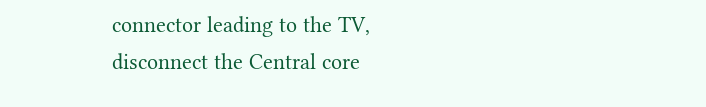connector leading to the TV, disconnect the Central core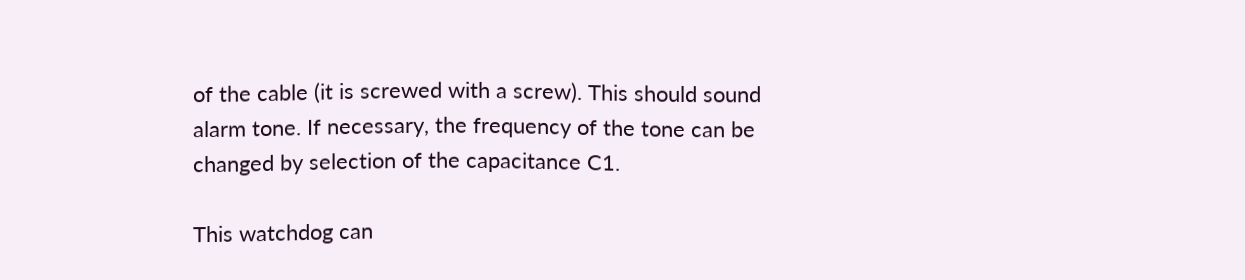of the cable (it is screwed with a screw). This should sound alarm tone. If necessary, the frequency of the tone can be changed by selection of the capacitance C1.

This watchdog can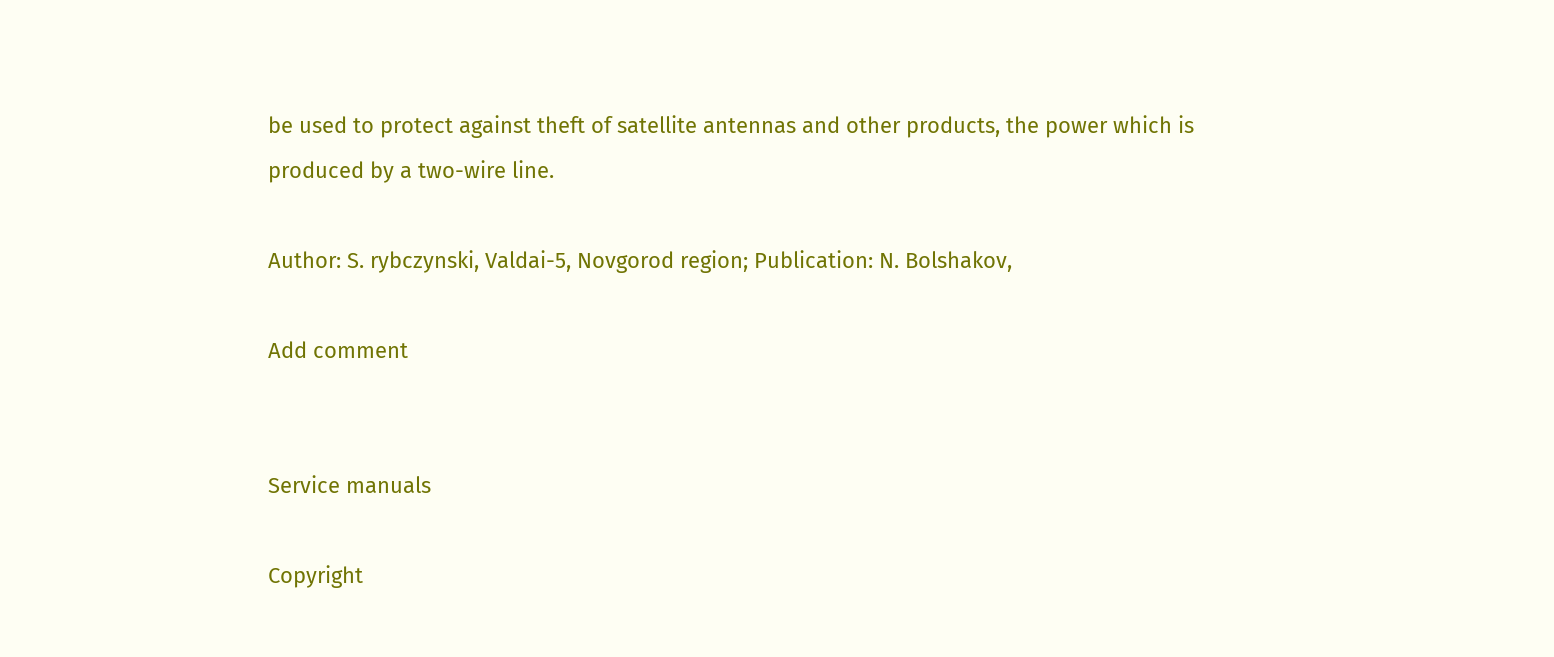be used to protect against theft of satellite antennas and other products, the power which is produced by a two-wire line.

Author: S. rybczynski, Valdai-5, Novgorod region; Publication: N. Bolshakov,

Add comment


Service manuals

Copyright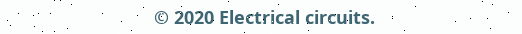© 2020 Electrical circuits.